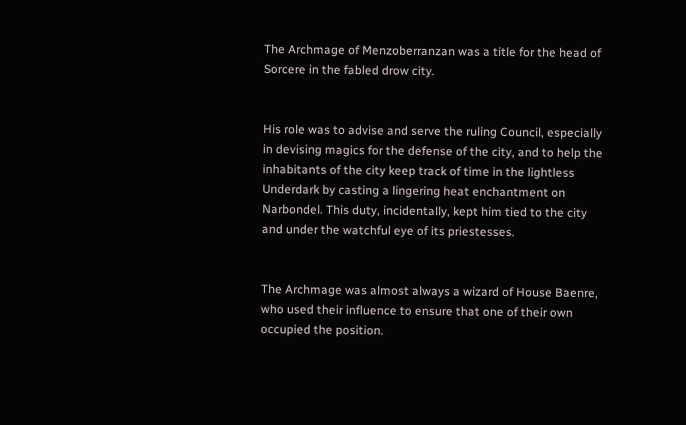The Archmage of Menzoberranzan was a title for the head of Sorcere in the fabled drow city.


His role was to advise and serve the ruling Council, especially in devising magics for the defense of the city, and to help the inhabitants of the city keep track of time in the lightless Underdark by casting a lingering heat enchantment on Narbondel. This duty, incidentally, kept him tied to the city and under the watchful eye of its priestesses.


The Archmage was almost always a wizard of House Baenre, who used their influence to ensure that one of their own occupied the position.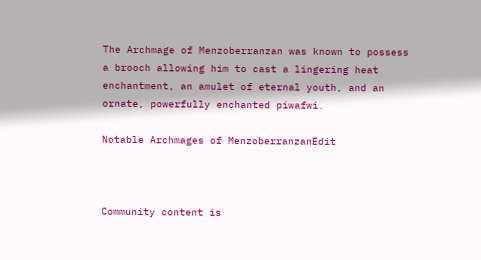The Archmage of Menzoberranzan was known to possess a brooch allowing him to cast a lingering heat enchantment, an amulet of eternal youth, and an ornate, powerfully enchanted piwafwi.

Notable Archmages of MenzoberranzanEdit



Community content is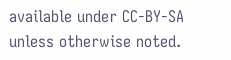available under CC-BY-SA unless otherwise noted.